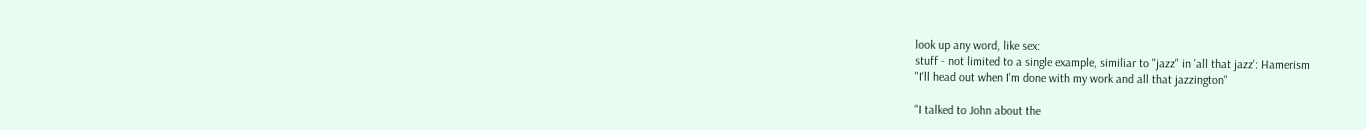look up any word, like sex:
stuff - not limited to a single example, similiar to "jazz" in 'all that jazz': Hamerism
"I'll head out when I'm done with my work and all that jazzington"

"I talked to John about the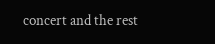concert and the rest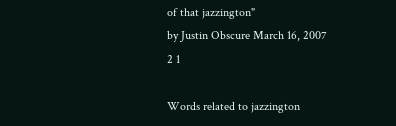of that jazzington"
by Justin Obscure March 16, 2007
2 1

Words related to jazzington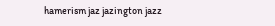hamerism jaz jazington jazz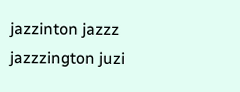jazzinton jazzz jazzzington juzi